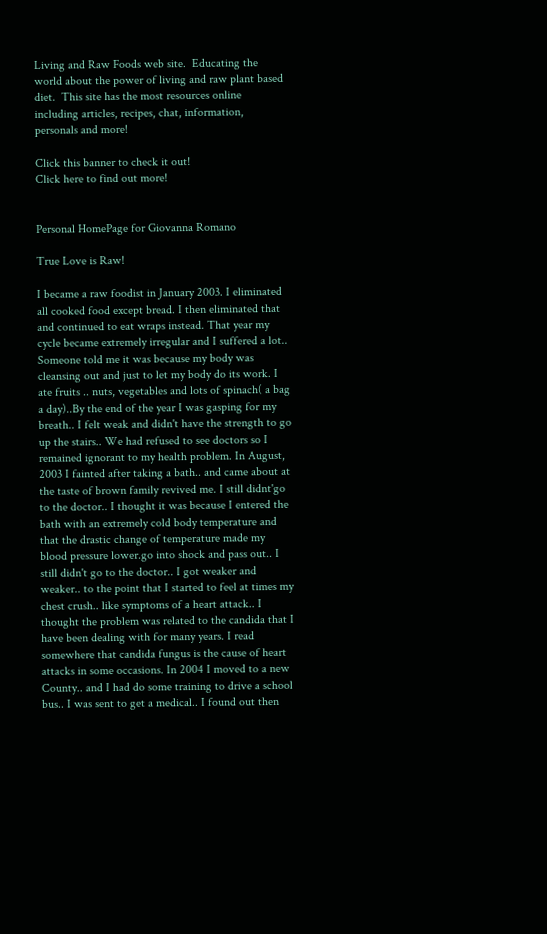Living and Raw Foods web site.  Educating the world about the power of living and raw plant based diet.  This site has the most resources online including articles, recipes, chat, information, personals and more!

Click this banner to check it out!
Click here to find out more!


Personal HomePage for Giovanna Romano

True Love is Raw!

I became a raw foodist in January 2003. I eliminated all cooked food except bread. I then eliminated that and continued to eat wraps instead. That year my cycle became extremely irregular and I suffered a lot.. Someone told me it was because my body was cleansing out and just to let my body do its work. I ate fruits .. nuts, vegetables and lots of spinach( a bag a day)..By the end of the year I was gasping for my breath.. I felt weak and didn't have the strength to go up the stairs.. We had refused to see doctors so I remained ignorant to my health problem. In August, 2003 I fainted after taking a bath.. and came about at the taste of brown family revived me. I still didnt'go to the doctor.. I thought it was because I entered the bath with an extremely cold body temperature and that the drastic change of temperature made my blood pressure lower.go into shock and pass out.. I still didn't go to the doctor.. I got weaker and weaker.. to the point that I started to feel at times my chest crush.. like symptoms of a heart attack.. I thought the problem was related to the candida that I have been dealing with for many years. I read somewhere that candida fungus is the cause of heart attacks in some occasions. In 2004 I moved to a new County.. and I had do some training to drive a school bus.. I was sent to get a medical.. I found out then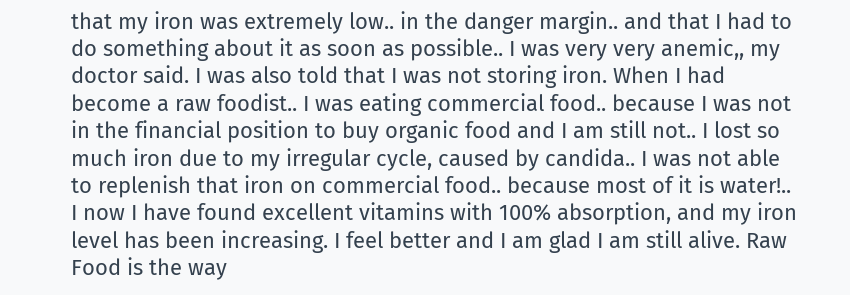that my iron was extremely low.. in the danger margin.. and that I had to do something about it as soon as possible.. I was very very anemic,, my doctor said. I was also told that I was not storing iron. When I had become a raw foodist.. I was eating commercial food.. because I was not in the financial position to buy organic food and I am still not.. I lost so much iron due to my irregular cycle, caused by candida.. I was not able to replenish that iron on commercial food.. because most of it is water!.. I now I have found excellent vitamins with 100% absorption, and my iron level has been increasing. I feel better and I am glad I am still alive. Raw Food is the way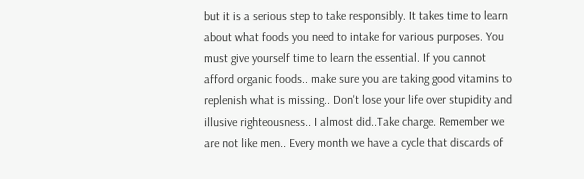but it is a serious step to take responsibly. It takes time to learn about what foods you need to intake for various purposes. You must give yourself time to learn the essential. If you cannot afford organic foods.. make sure you are taking good vitamins to replenish what is missing.. Don't lose your life over stupidity and illusive righteousness.. I almost did..Take charge. Remember we are not like men.. Every month we have a cycle that discards of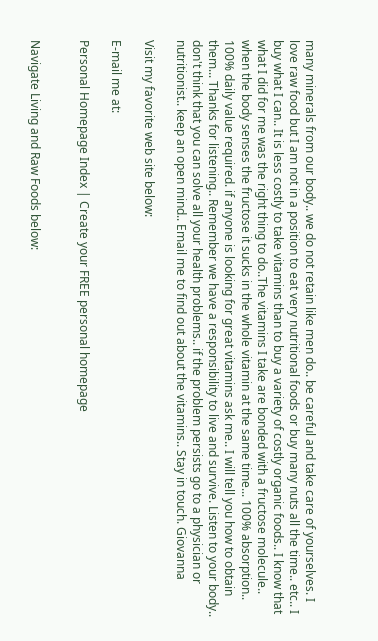many minerals from our body.. we do not retain like men do.. be careful and take care of yourselves. I love raw food but I am not in a position to eat very nutritional foods or buy many nuts all the time.. etc.. I buy what I can.. It is less costly to take vitamins than to buy a variety of costly organic foods.. I know that what I did for me was the right thing to do..The vitamins I take are bonded with a fructose molecule.. when the body senses the fructose it sucks in the whole vitamin at the same time... 100% absorption.. 100% daily value required. if anyone is looking for great vitamins ask me.. I will tell you how to obtain them... Thanks for listening.. Remember we have a responsibility to live and survive. Listen to your body.. don't think that you can solve all your health problems.. if the problem persists go to a physician or nutritionist.. keep an open mind.. Email me to find out about the vitamins.. Stay in touch. Giovanna

Visit my favorite web site below:

E-mail me at:

Personal Homepage Index | Create your FREE personal homepage


Navigate Living and Raw Foods below: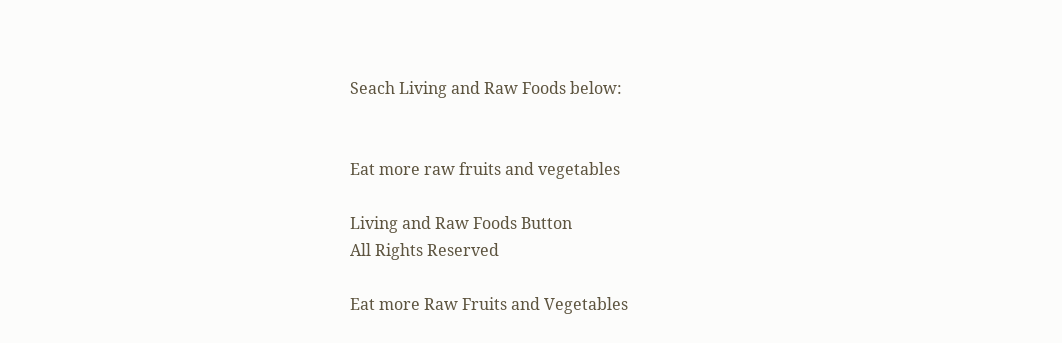Seach Living and Raw Foods below:


Eat more raw fruits and vegetables

Living and Raw Foods Button
All Rights Reserved

Eat more Raw Fruits and Vegetables